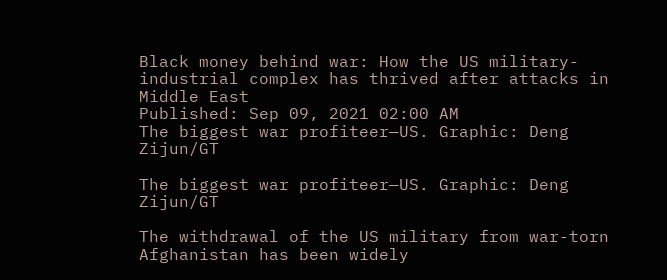Black money behind war: How the US military-industrial complex has thrived after attacks in Middle East
Published: Sep 09, 2021 02:00 AM
The biggest war profiteer—US. Graphic: Deng Zijun/GT

The biggest war profiteer—US. Graphic: Deng Zijun/GT

The withdrawal of the US military from war-torn Afghanistan has been widely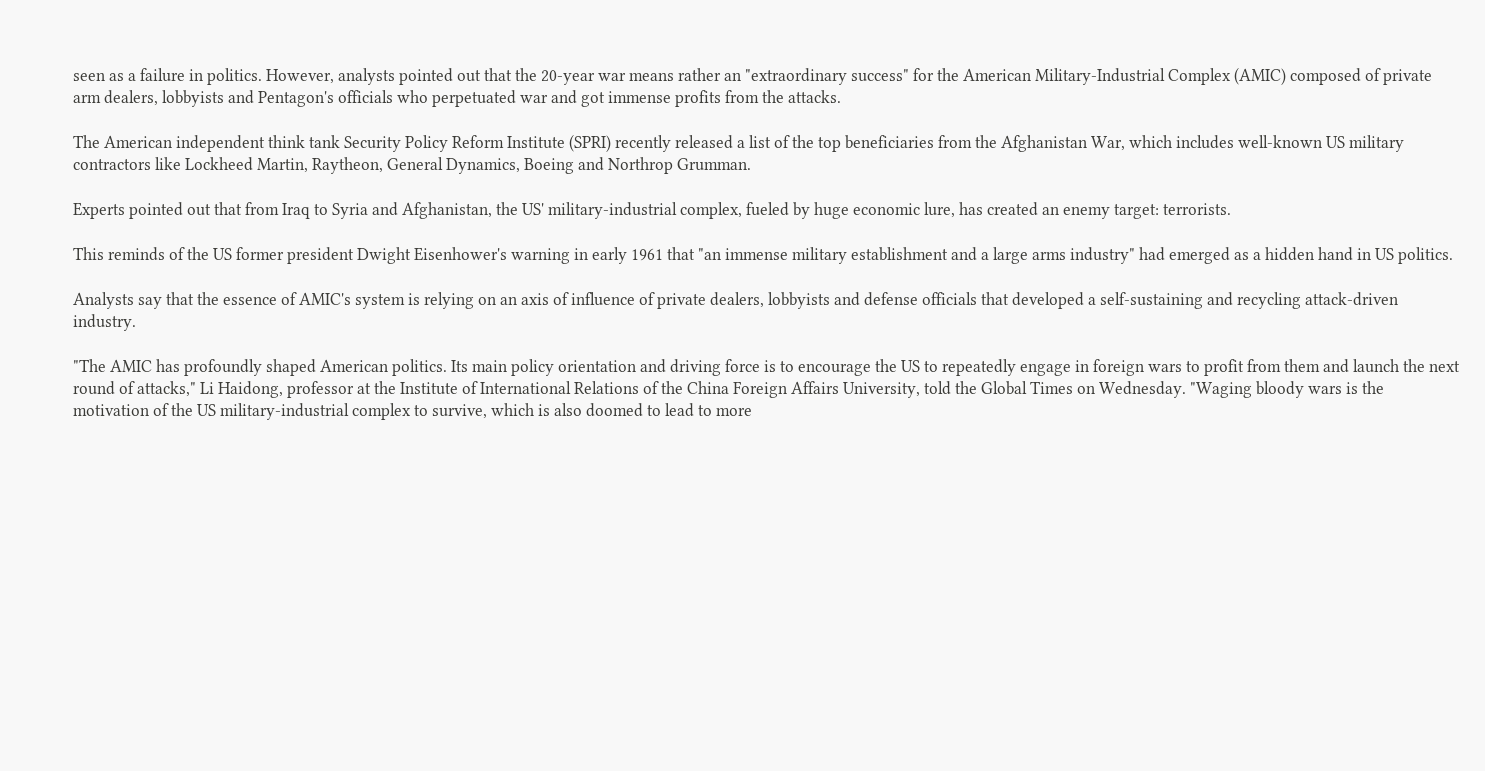seen as a failure in politics. However, analysts pointed out that the 20-year war means rather an "extraordinary success" for the American Military-Industrial Complex (AMIC) composed of private arm dealers, lobbyists and Pentagon's officials who perpetuated war and got immense profits from the attacks.

The American independent think tank Security Policy Reform Institute (SPRI) recently released a list of the top beneficiaries from the Afghanistan War, which includes well-known US military contractors like Lockheed Martin, Raytheon, General Dynamics, Boeing and Northrop Grumman.

Experts pointed out that from Iraq to Syria and Afghanistan, the US' military-industrial complex, fueled by huge economic lure, has created an enemy target: terrorists.

This reminds of the US former president Dwight Eisenhower's warning in early 1961 that "an immense military establishment and a large arms industry" had emerged as a hidden hand in US politics.

Analysts say that the essence of AMIC's system is relying on an axis of influence of private dealers, lobbyists and defense officials that developed a self-sustaining and recycling attack-driven industry.

"The AMIC has profoundly shaped American politics. Its main policy orientation and driving force is to encourage the US to repeatedly engage in foreign wars to profit from them and launch the next round of attacks," Li Haidong, professor at the Institute of International Relations of the China Foreign Affairs University, told the Global Times on Wednesday. "Waging bloody wars is the motivation of the US military-industrial complex to survive, which is also doomed to lead to more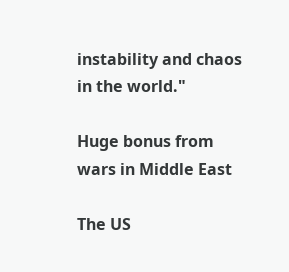instability and chaos in the world."

Huge bonus from wars in Middle East

The US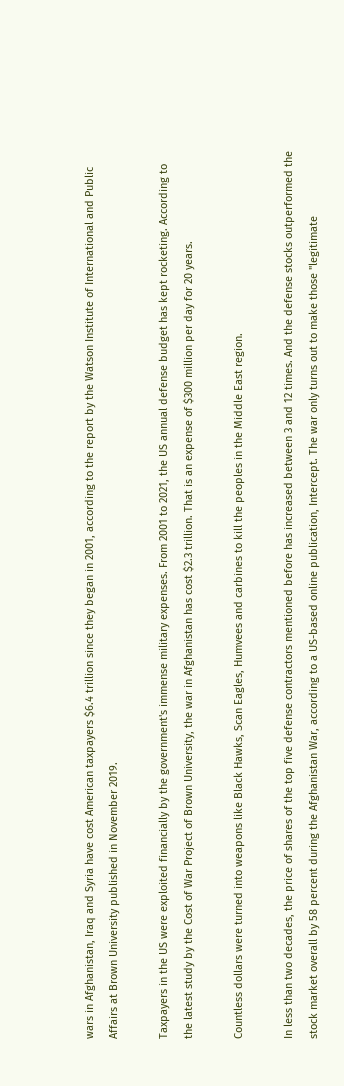wars in Afghanistan, Iraq and Syria have cost American taxpayers $6.4 trillion since they began in 2001, according to the report by the Watson Institute of International and Public Affairs at Brown University published in November 2019.

Taxpayers in the US were exploited financially by the government's immense military expenses. From 2001 to 2021, the US annual defense budget has kept rocketing. According to the latest study by the Cost of War Project of Brown University, the war in Afghanistan has cost $2.3 trillion. That is an expense of $300 million per day for 20 years.

Countless dollars were turned into weapons like Black Hawks, Scan Eagles, Humvees and carbines to kill the peoples in the Middle East region.

In less than two decades, the price of shares of the top five defense contractors mentioned before has increased between 3 and 12 times. And the defense stocks outperformed the stock market overall by 58 percent during the Afghanistan War, according to a US-based online publication, Intercept. The war only turns out to make those "legitimate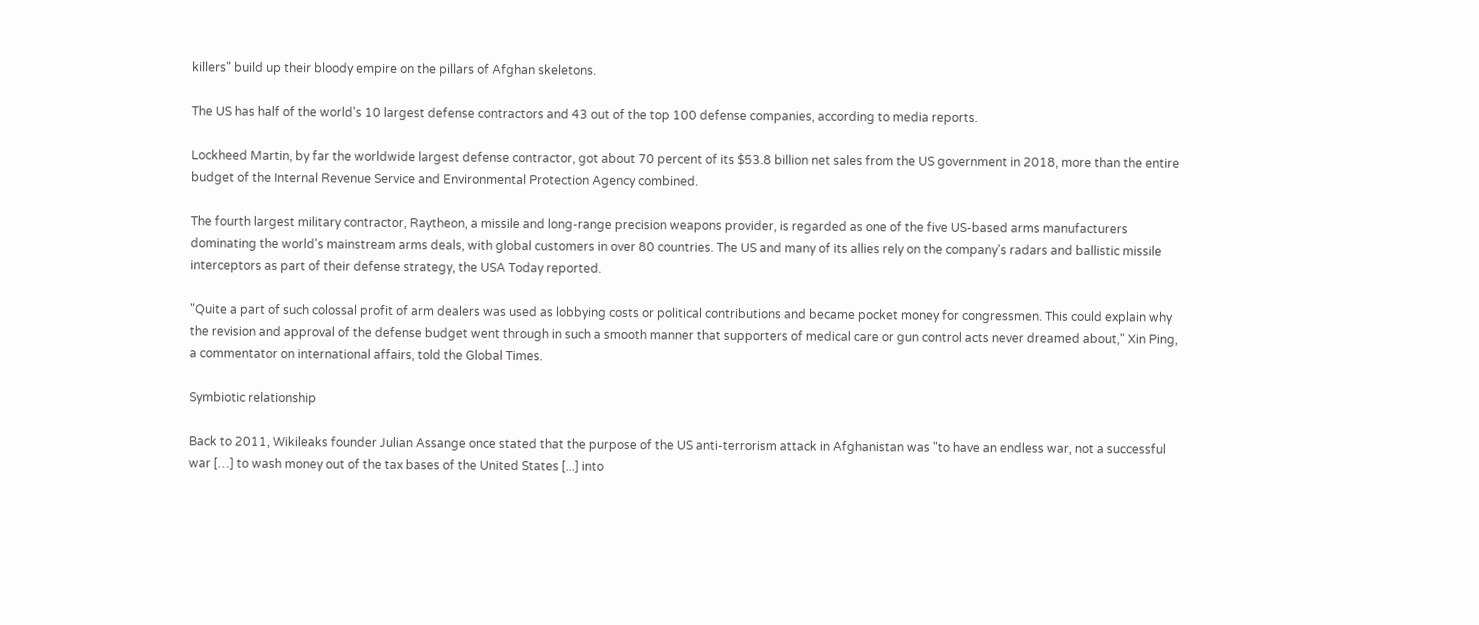killers" build up their bloody empire on the pillars of Afghan skeletons.

The US has half of the world's 10 largest defense contractors and 43 out of the top 100 defense companies, according to media reports.

Lockheed Martin, by far the worldwide largest defense contractor, got about 70 percent of its $53.8 billion net sales from the US government in 2018, more than the entire budget of the Internal Revenue Service and Environmental Protection Agency combined.

The fourth largest military contractor, Raytheon, a missile and long-range precision weapons provider, is regarded as one of the five US-based arms manufacturers dominating the world's mainstream arms deals, with global customers in over 80 countries. The US and many of its allies rely on the company's radars and ballistic missile interceptors as part of their defense strategy, the USA Today reported.

"Quite a part of such colossal profit of arm dealers was used as lobbying costs or political contributions and became pocket money for congressmen. This could explain why the revision and approval of the defense budget went through in such a smooth manner that supporters of medical care or gun control acts never dreamed about," Xin Ping, a commentator on international affairs, told the Global Times.

Symbiotic relationship

Back to 2011, Wikileaks founder Julian Assange once stated that the purpose of the US anti-terrorism attack in Afghanistan was "to have an endless war, not a successful war […] to wash money out of the tax bases of the United States [...] into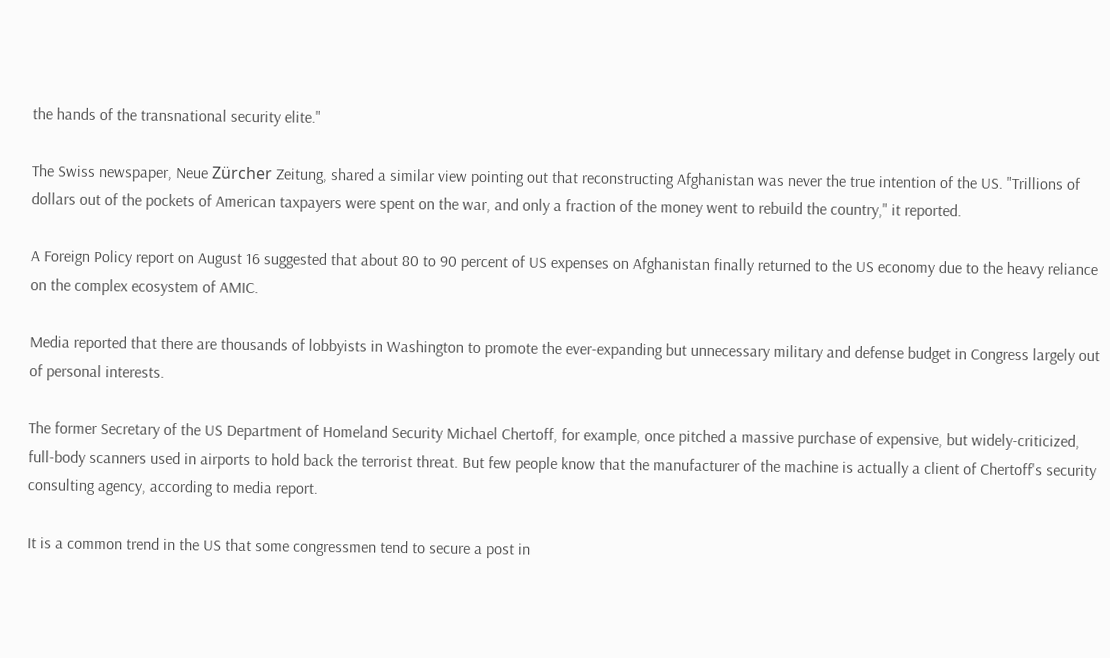the hands of the transnational security elite."

The Swiss newspaper, Neue Zürcher Zeitung, shared a similar view pointing out that reconstructing Afghanistan was never the true intention of the US. "Trillions of dollars out of the pockets of American taxpayers were spent on the war, and only a fraction of the money went to rebuild the country," it reported.

A Foreign Policy report on August 16 suggested that about 80 to 90 percent of US expenses on Afghanistan finally returned to the US economy due to the heavy reliance on the complex ecosystem of AMIC.

Media reported that there are thousands of lobbyists in Washington to promote the ever-expanding but unnecessary military and defense budget in Congress largely out of personal interests.

The former Secretary of the US Department of Homeland Security Michael Chertoff, for example, once pitched a massive purchase of expensive, but widely-criticized, full-body scanners used in airports to hold back the terrorist threat. But few people know that the manufacturer of the machine is actually a client of Chertoff's security consulting agency, according to media report.

It is a common trend in the US that some congressmen tend to secure a post in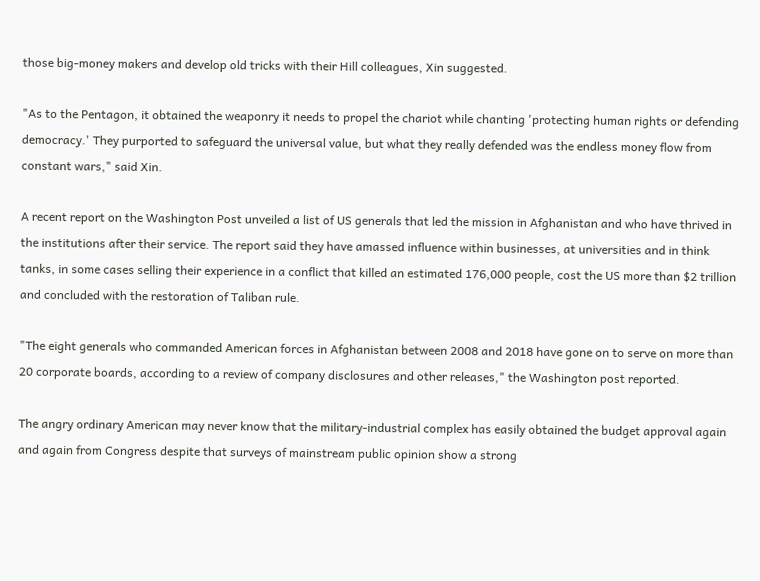those big-money makers and develop old tricks with their Hill colleagues, Xin suggested.

"As to the Pentagon, it obtained the weaponry it needs to propel the chariot while chanting 'protecting human rights or defending democracy.' They purported to safeguard the universal value, but what they really defended was the endless money flow from constant wars," said Xin.

A recent report on the Washington Post unveiled a list of US generals that led the mission in Afghanistan and who have thrived in the institutions after their service. The report said they have amassed influence within businesses, at universities and in think tanks, in some cases selling their experience in a conflict that killed an estimated 176,000 people, cost the US more than $2 trillion and concluded with the restoration of Taliban rule.

"The eight generals who commanded American forces in Afghanistan between 2008 and 2018 have gone on to serve on more than 20 corporate boards, according to a review of company disclosures and other releases," the Washington post reported.

The angry ordinary American may never know that the military-industrial complex has easily obtained the budget approval again and again from Congress despite that surveys of mainstream public opinion show a strong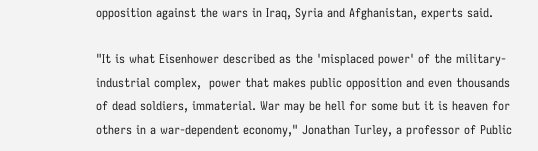opposition against the wars in Iraq, Syria and Afghanistan, experts said.

"It is what Eisenhower described as the 'misplaced power' of the military-industrial complex,  power that makes public opposition and even thousands of dead soldiers, immaterial. War may be hell for some but it is heaven for others in a war-dependent economy," Jonathan Turley, a professor of Public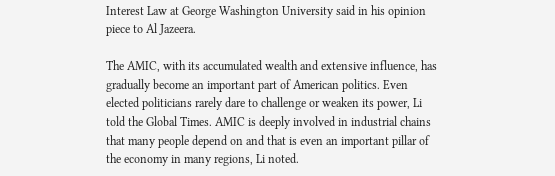Interest Law at George Washington University said in his opinion piece to Al Jazeera.

The AMIC, with its accumulated wealth and extensive influence, has gradually become an important part of American politics. Even elected politicians rarely dare to challenge or weaken its power, Li told the Global Times. AMIC is deeply involved in industrial chains that many people depend on and that is even an important pillar of the economy in many regions, Li noted.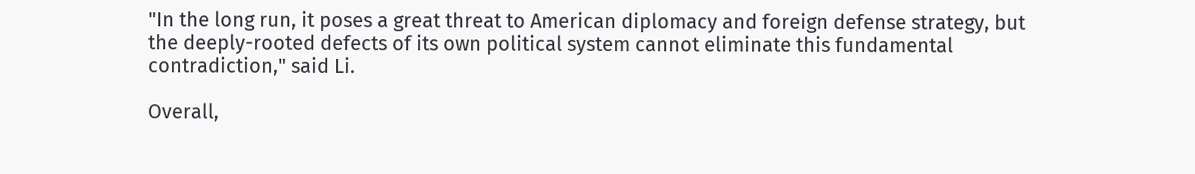"In the long run, it poses a great threat to American diplomacy and foreign defense strategy, but the deeply-rooted defects of its own political system cannot eliminate this fundamental contradiction," said Li.

Overall,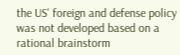the US' foreign and defense policy was not developed based on a rational brainstorm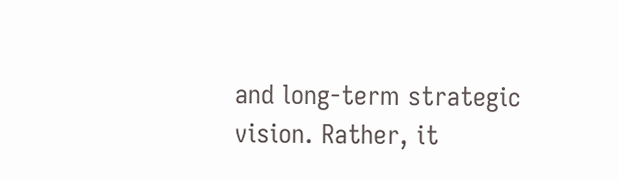and long-term strategic vision. Rather, it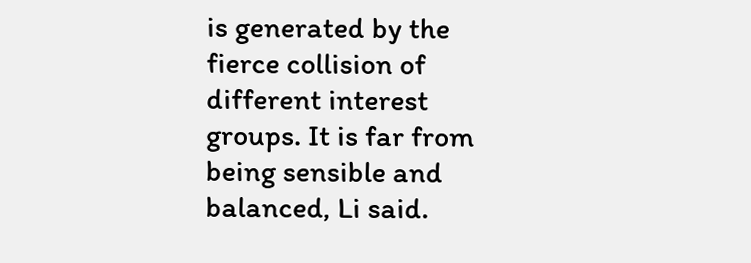is generated by the fierce collision of different interest groups. It is far from being sensible and balanced, Li said.